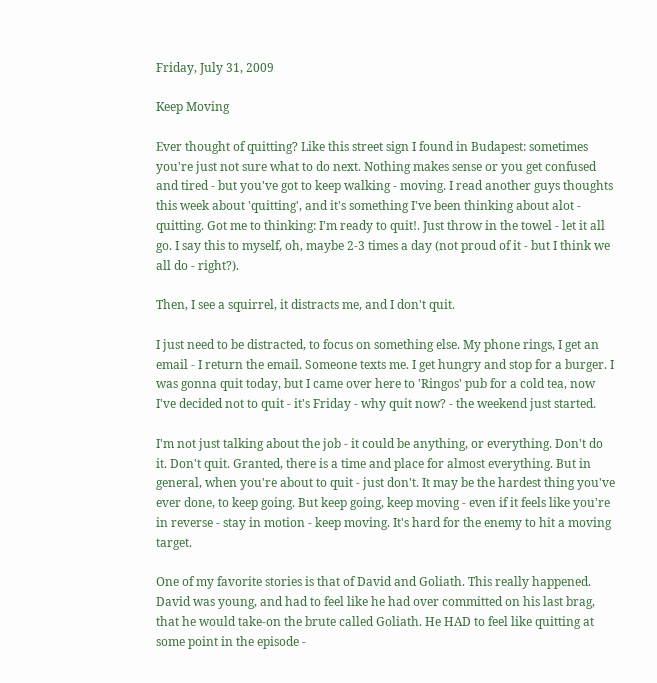Friday, July 31, 2009

Keep Moving

Ever thought of quitting? Like this street sign I found in Budapest: sometimes you're just not sure what to do next. Nothing makes sense or you get confused and tired - but you've got to keep walking - moving. I read another guys thoughts this week about 'quitting', and it's something I've been thinking about alot - quitting. Got me to thinking: I'm ready to quit!. Just throw in the towel - let it all go. I say this to myself, oh, maybe 2-3 times a day (not proud of it - but I think we all do - right?).

Then, I see a squirrel, it distracts me, and I don't quit.

I just need to be distracted, to focus on something else. My phone rings, I get an email - I return the email. Someone texts me. I get hungry and stop for a burger. I was gonna quit today, but I came over here to 'Ringos' pub for a cold tea, now I've decided not to quit - it's Friday - why quit now? - the weekend just started.

I'm not just talking about the job - it could be anything, or everything. Don't do it. Don't quit. Granted, there is a time and place for almost everything. But in general, when you're about to quit - just don't. It may be the hardest thing you've ever done, to keep going. But keep going, keep moving - even if it feels like you're in reverse - stay in motion - keep moving. It's hard for the enemy to hit a moving target.

One of my favorite stories is that of David and Goliath. This really happened. David was young, and had to feel like he had over committed on his last brag, that he would take-on the brute called Goliath. He HAD to feel like quitting at some point in the episode -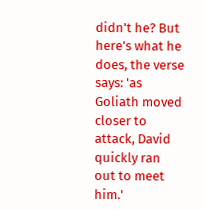didn't he? But here's what he does, the verse says: 'as Goliath moved closer to attack, David quickly ran out to meet him.'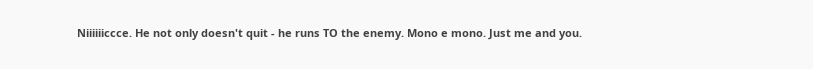Niiiiiiccce. He not only doesn't quit - he runs TO the enemy. Mono e mono. Just me and you.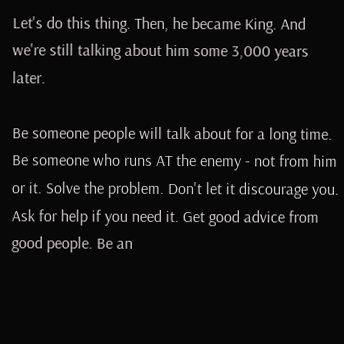Let's do this thing. Then, he became King. And we're still talking about him some 3,000 years later.

Be someone people will talk about for a long time. Be someone who runs AT the enemy - not from him or it. Solve the problem. Don't let it discourage you. Ask for help if you need it. Get good advice from good people. Be an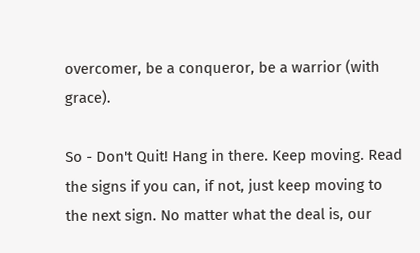overcomer, be a conqueror, be a warrior (with grace).

So - Don't Quit! Hang in there. Keep moving. Read the signs if you can, if not, just keep moving to the next sign. No matter what the deal is, our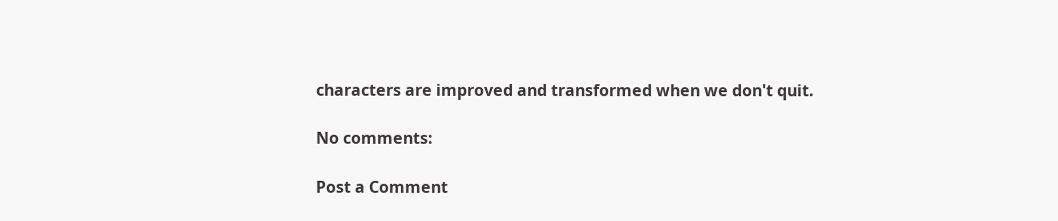characters are improved and transformed when we don't quit.

No comments:

Post a Comment